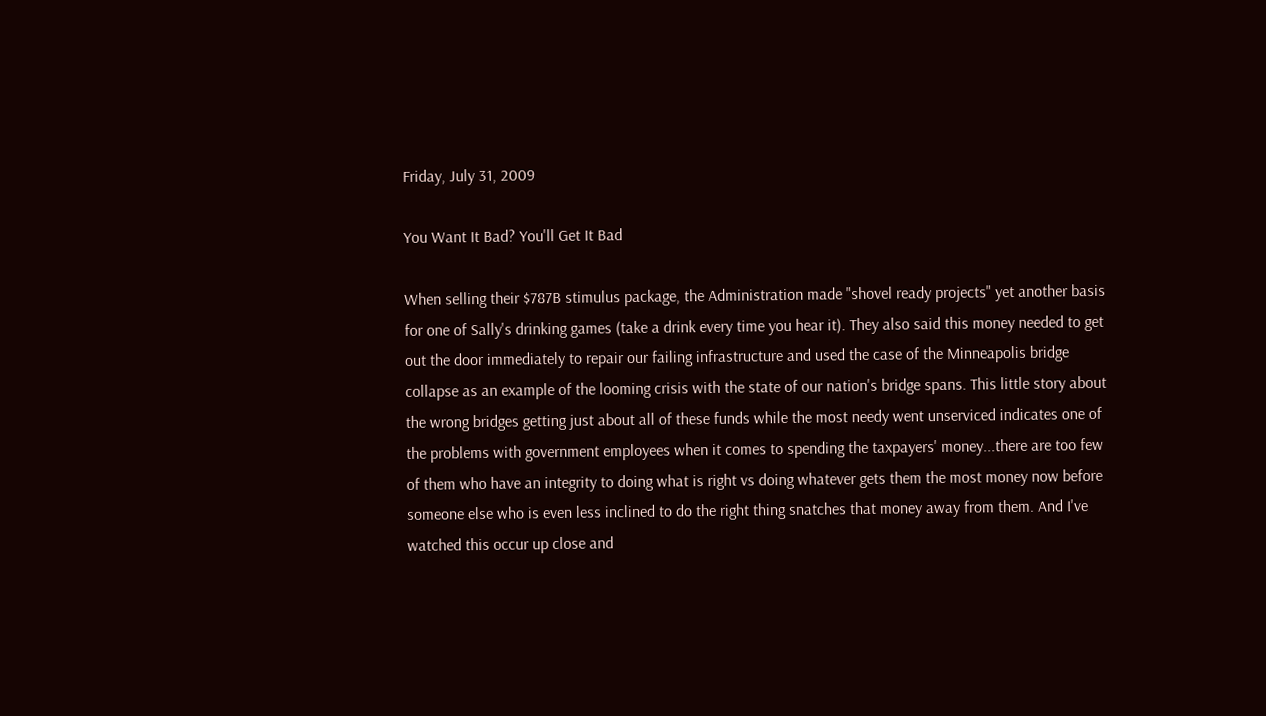Friday, July 31, 2009

You Want It Bad? You'll Get It Bad

When selling their $787B stimulus package, the Administration made "shovel ready projects" yet another basis for one of Sally's drinking games (take a drink every time you hear it). They also said this money needed to get out the door immediately to repair our failing infrastructure and used the case of the Minneapolis bridge collapse as an example of the looming crisis with the state of our nation's bridge spans. This little story about the wrong bridges getting just about all of these funds while the most needy went unserviced indicates one of the problems with government employees when it comes to spending the taxpayers' money...there are too few of them who have an integrity to doing what is right vs doing whatever gets them the most money now before someone else who is even less inclined to do the right thing snatches that money away from them. And I've watched this occur up close and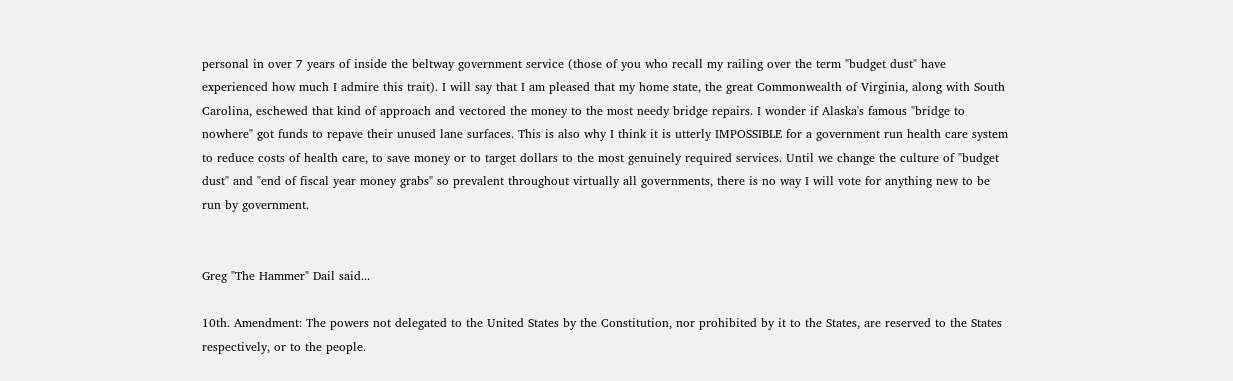personal in over 7 years of inside the beltway government service (those of you who recall my railing over the term "budget dust" have experienced how much I admire this trait). I will say that I am pleased that my home state, the great Commonwealth of Virginia, along with South Carolina, eschewed that kind of approach and vectored the money to the most needy bridge repairs. I wonder if Alaska's famous "bridge to nowhere" got funds to repave their unused lane surfaces. This is also why I think it is utterly IMPOSSIBLE for a government run health care system to reduce costs of health care, to save money or to target dollars to the most genuinely required services. Until we change the culture of "budget dust" and "end of fiscal year money grabs" so prevalent throughout virtually all governments, there is no way I will vote for anything new to be run by government.


Greg "The Hammer" Dail said...

10th. Amendment: The powers not delegated to the United States by the Constitution, nor prohibited by it to the States, are reserved to the States respectively, or to the people.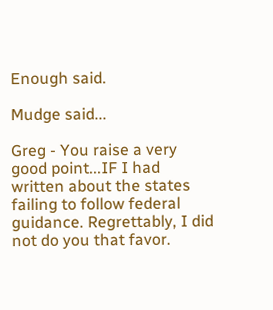Enough said.

Mudge said...

Greg - You raise a very good point...IF I had written about the states failing to follow federal guidance. Regrettably, I did not do you that favor.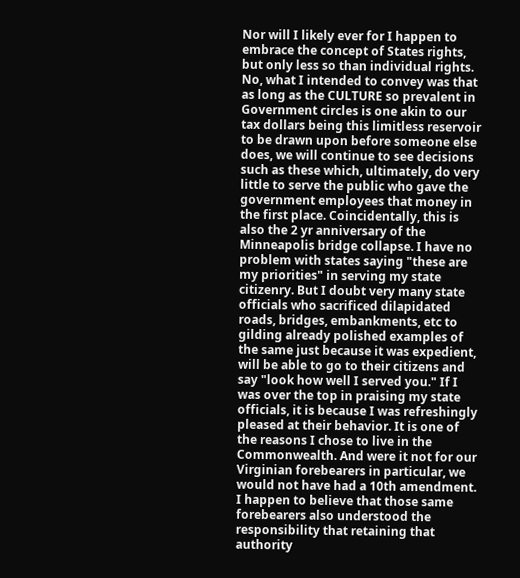Nor will I likely ever for I happen to embrace the concept of States rights, but only less so than individual rights. No, what I intended to convey was that as long as the CULTURE so prevalent in Government circles is one akin to our tax dollars being this limitless reservoir to be drawn upon before someone else does, we will continue to see decisions such as these which, ultimately, do very little to serve the public who gave the government employees that money in the first place. Coincidentally, this is also the 2 yr anniversary of the Minneapolis bridge collapse. I have no problem with states saying "these are my priorities" in serving my state citizenry. But I doubt very many state officials who sacrificed dilapidated roads, bridges, embankments, etc to gilding already polished examples of the same just because it was expedient, will be able to go to their citizens and say "look how well I served you." If I was over the top in praising my state officials, it is because I was refreshingly pleased at their behavior. It is one of the reasons I chose to live in the Commonwealth. And were it not for our Virginian forebearers in particular, we would not have had a 10th amendment. I happen to believe that those same forebearers also understood the responsibility that retaining that authority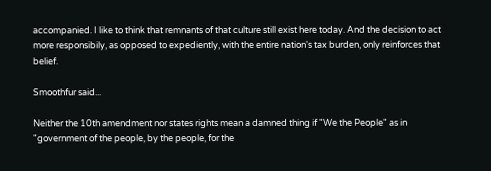accompanied. I like to think that remnants of that culture still exist here today. And the decision to act more responsibily, as opposed to expediently, with the entire nation's tax burden, only reinforces that belief.

Smoothfur said...

Neither the 10th amendment nor states rights mean a damned thing if "We the People" as in "government of the people, by the people, for the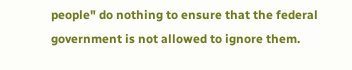people" do nothing to ensure that the federal government is not allowed to ignore them.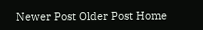Newer Post Older Post Home